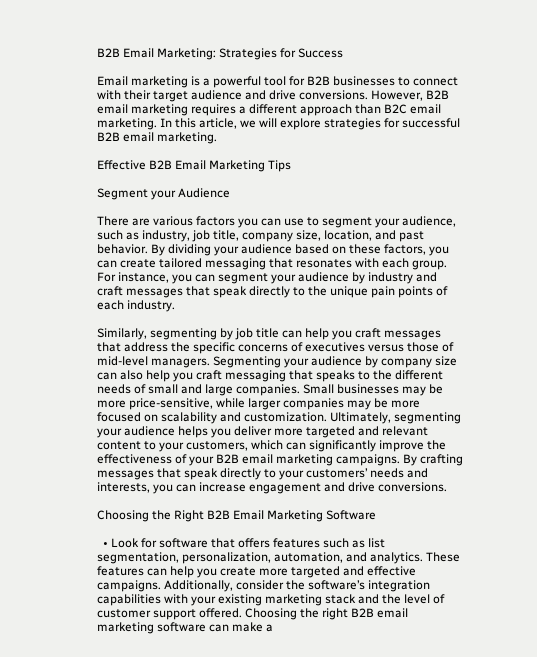B2B Email Marketing: Strategies for Success

Email marketing is a powerful tool for B2B businesses to connect with their target audience and drive conversions. However, B2B email marketing requires a different approach than B2C email marketing. In this article, we will explore strategies for successful B2B email marketing.

Effective B2B Email Marketing Tips

Segment your Audience

There are various factors you can use to segment your audience, such as industry, job title, company size, location, and past behavior. By dividing your audience based on these factors, you can create tailored messaging that resonates with each group. For instance, you can segment your audience by industry and craft messages that speak directly to the unique pain points of each industry.

Similarly, segmenting by job title can help you craft messages that address the specific concerns of executives versus those of mid-level managers. Segmenting your audience by company size can also help you craft messaging that speaks to the different needs of small and large companies. Small businesses may be more price-sensitive, while larger companies may be more focused on scalability and customization. Ultimately, segmenting your audience helps you deliver more targeted and relevant content to your customers, which can significantly improve the effectiveness of your B2B email marketing campaigns. By crafting messages that speak directly to your customers’ needs and interests, you can increase engagement and drive conversions.

Choosing the Right B2B Email Marketing Software

  • Look for software that offers features such as list segmentation, personalization, automation, and analytics. These features can help you create more targeted and effective campaigns. Additionally, consider the software’s integration capabilities with your existing marketing stack and the level of customer support offered. Choosing the right B2B email marketing software can make a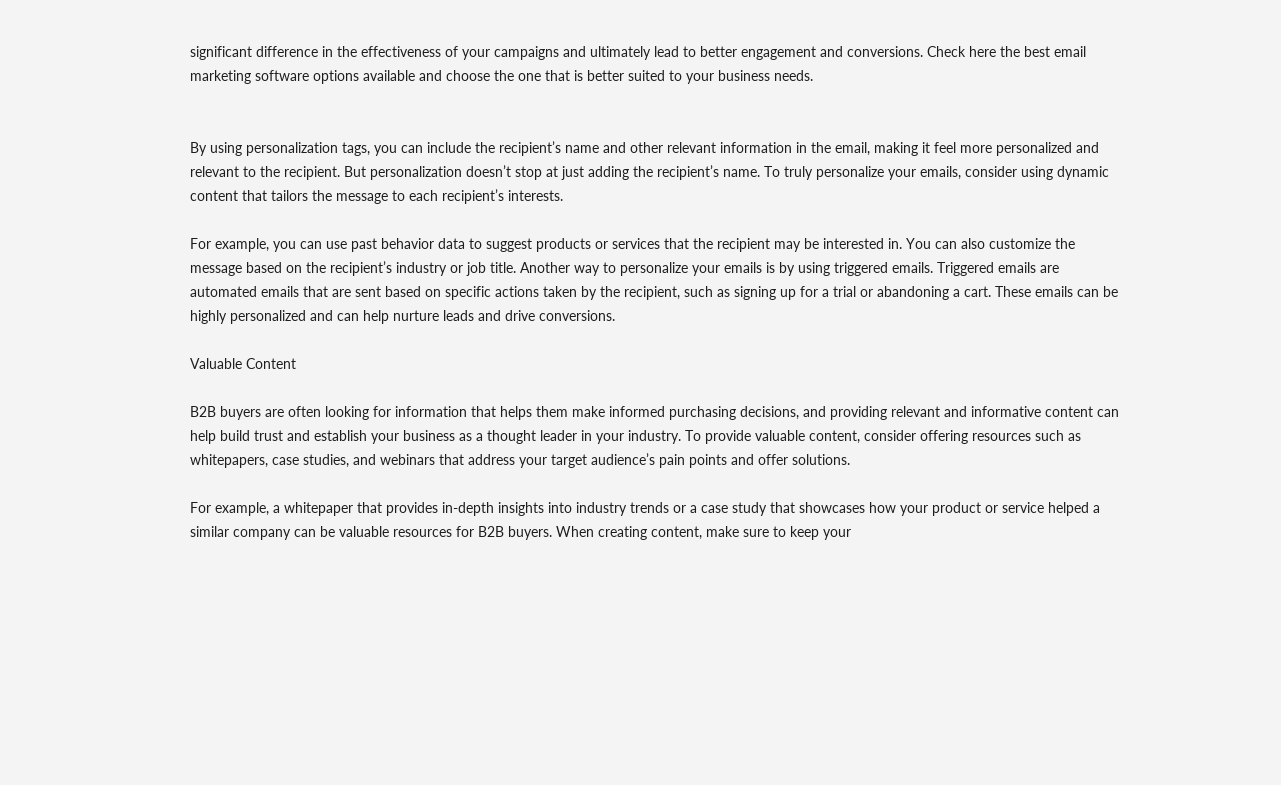significant difference in the effectiveness of your campaigns and ultimately lead to better engagement and conversions. Check here the best email marketing software options available and choose the one that is better suited to your business needs.


By using personalization tags, you can include the recipient’s name and other relevant information in the email, making it feel more personalized and relevant to the recipient. But personalization doesn’t stop at just adding the recipient’s name. To truly personalize your emails, consider using dynamic content that tailors the message to each recipient’s interests.

For example, you can use past behavior data to suggest products or services that the recipient may be interested in. You can also customize the message based on the recipient’s industry or job title. Another way to personalize your emails is by using triggered emails. Triggered emails are automated emails that are sent based on specific actions taken by the recipient, such as signing up for a trial or abandoning a cart. These emails can be highly personalized and can help nurture leads and drive conversions.

Valuable Content

B2B buyers are often looking for information that helps them make informed purchasing decisions, and providing relevant and informative content can help build trust and establish your business as a thought leader in your industry. To provide valuable content, consider offering resources such as whitepapers, case studies, and webinars that address your target audience’s pain points and offer solutions.

For example, a whitepaper that provides in-depth insights into industry trends or a case study that showcases how your product or service helped a similar company can be valuable resources for B2B buyers. When creating content, make sure to keep your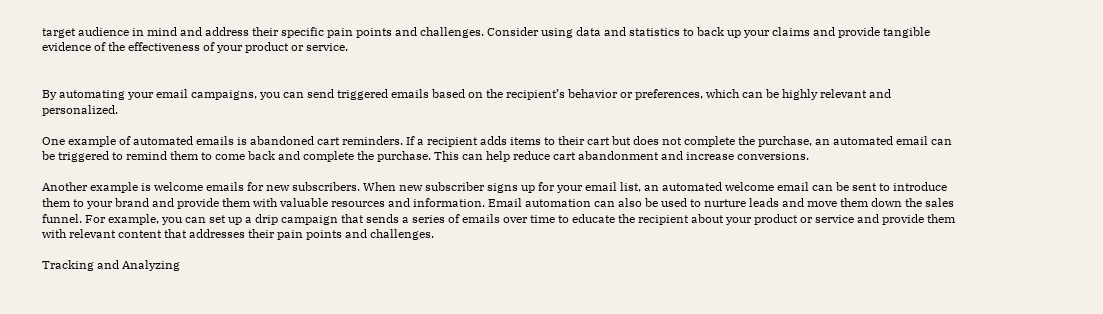target audience in mind and address their specific pain points and challenges. Consider using data and statistics to back up your claims and provide tangible evidence of the effectiveness of your product or service.


By automating your email campaigns, you can send triggered emails based on the recipient’s behavior or preferences, which can be highly relevant and personalized.

One example of automated emails is abandoned cart reminders. If a recipient adds items to their cart but does not complete the purchase, an automated email can be triggered to remind them to come back and complete the purchase. This can help reduce cart abandonment and increase conversions.

Another example is welcome emails for new subscribers. When new subscriber signs up for your email list, an automated welcome email can be sent to introduce them to your brand and provide them with valuable resources and information. Email automation can also be used to nurture leads and move them down the sales funnel. For example, you can set up a drip campaign that sends a series of emails over time to educate the recipient about your product or service and provide them with relevant content that addresses their pain points and challenges.

Tracking and Analyzing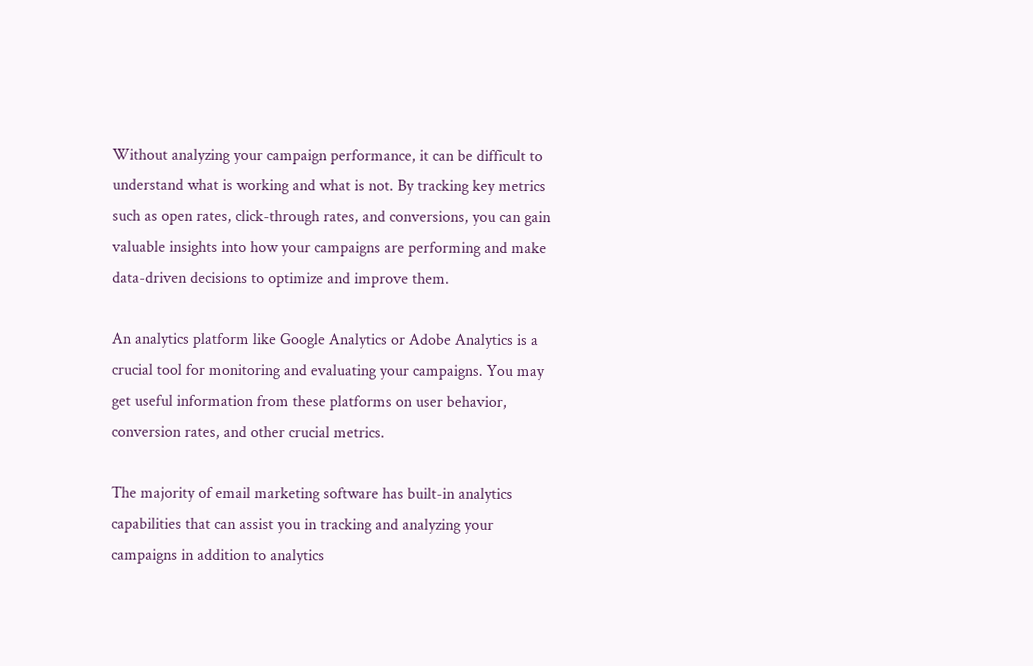Without analyzing your campaign performance, it can be difficult to understand what is working and what is not. By tracking key metrics such as open rates, click-through rates, and conversions, you can gain valuable insights into how your campaigns are performing and make data-driven decisions to optimize and improve them.

An analytics platform like Google Analytics or Adobe Analytics is a crucial tool for monitoring and evaluating your campaigns. You may get useful information from these platforms on user behavior, conversion rates, and other crucial metrics.

The majority of email marketing software has built-in analytics capabilities that can assist you in tracking and analyzing your campaigns in addition to analytics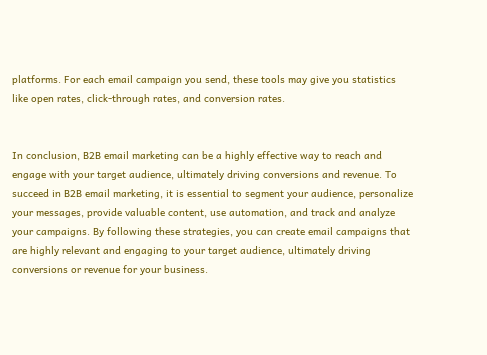platforms. For each email campaign you send, these tools may give you statistics like open rates, click-through rates, and conversion rates.


In conclusion, B2B email marketing can be a highly effective way to reach and engage with your target audience, ultimately driving conversions and revenue. To succeed in B2B email marketing, it is essential to segment your audience, personalize your messages, provide valuable content, use automation, and track and analyze your campaigns. By following these strategies, you can create email campaigns that are highly relevant and engaging to your target audience, ultimately driving conversions or revenue for your business.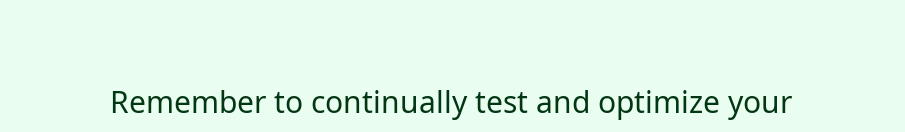Remember to continually test and optimize your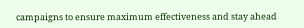campaigns to ensure maximum effectiveness and stay ahead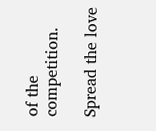of the competition.

Spread the love